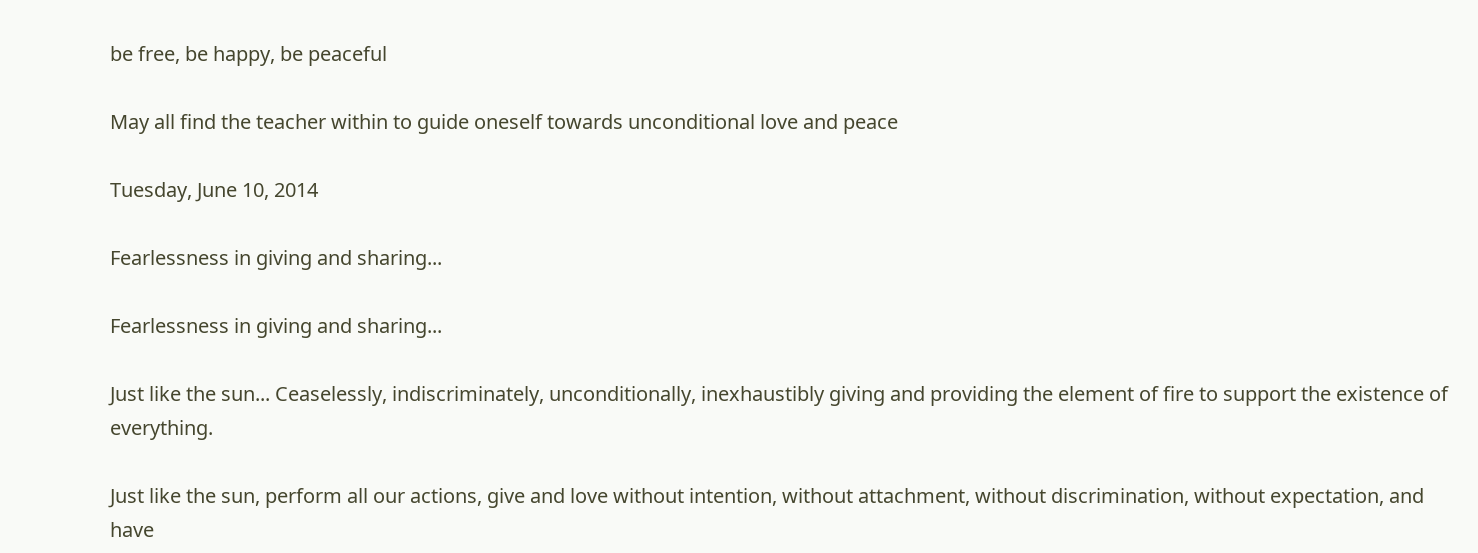be free, be happy, be peaceful

May all find the teacher within to guide oneself towards unconditional love and peace

Tuesday, June 10, 2014

Fearlessness in giving and sharing...

Fearlessness in giving and sharing...

Just like the sun... Ceaselessly, indiscriminately, unconditionally, inexhaustibly giving and providing the element of fire to support the existence of everything.

Just like the sun, perform all our actions, give and love without intention, without attachment, without discrimination, without expectation, and have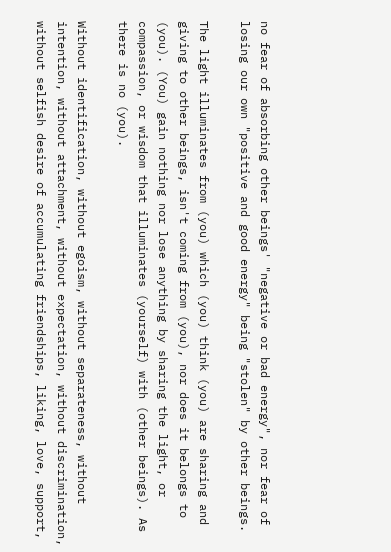no fear of absorbing other beings' "negative or bad energy", nor fear of losing our own "positive and good energy" being "stolen" by other beings.

The light illuminates from (you) which (you) think (you) are sharing and giving to other beings, isn't coming from (you), nor does it belongs to (you). (You) gain nothing nor lose anything by sharing the light, or compassion, or wisdom that illuminates (yourself) with (other beings). As there is no (you).

Without identification, without egoism, without separateness, without intention, without attachment, without expectation, without discrimination, without selfish desire of accumulating friendships, liking, love, support,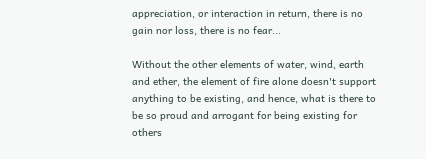appreciation, or interaction in return, there is no gain nor loss, there is no fear...

Without the other elements of water, wind, earth and ether, the element of fire alone doesn't support anything to be existing, and hence, what is there to be so proud and arrogant for being existing for others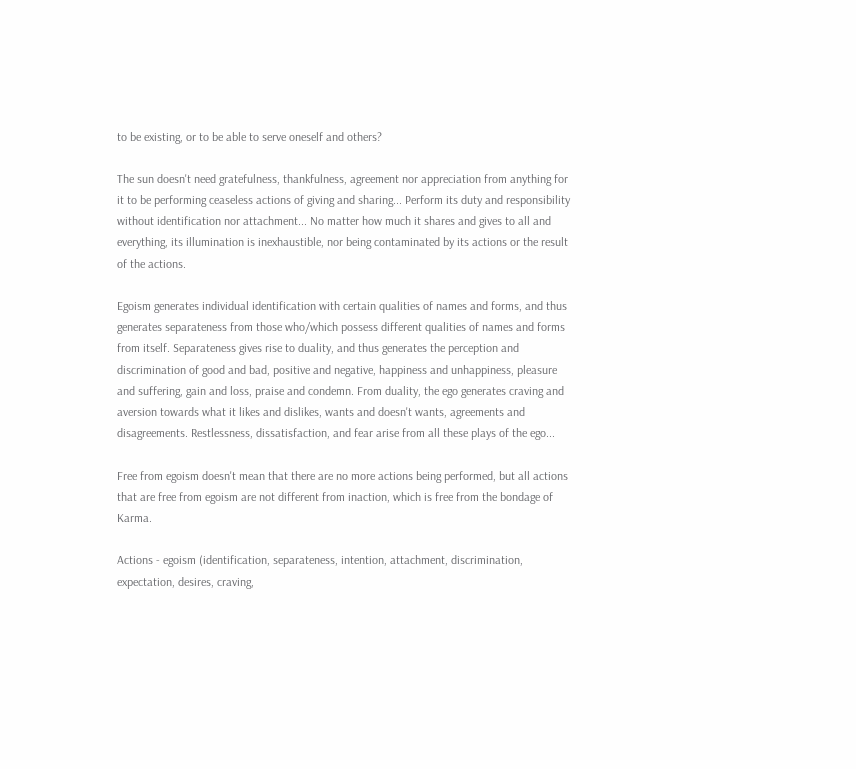to be existing, or to be able to serve oneself and others?

The sun doesn't need gratefulness, thankfulness, agreement nor appreciation from anything for it to be performing ceaseless actions of giving and sharing... Perform its duty and responsibility without identification nor attachment... No matter how much it shares and gives to all and everything, its illumination is inexhaustible, nor being contaminated by its actions or the result of the actions.

Egoism generates individual identification with certain qualities of names and forms, and thus generates separateness from those who/which possess different qualities of names and forms from itself. Separateness gives rise to duality, and thus generates the perception and discrimination of good and bad, positive and negative, happiness and unhappiness, pleasure and suffering, gain and loss, praise and condemn. From duality, the ego generates craving and aversion towards what it likes and dislikes, wants and doesn't wants, agreements and disagreements. Restlessness, dissatisfaction, and fear arise from all these plays of the ego...

Free from egoism doesn't mean that there are no more actions being performed, but all actions that are free from egoism are not different from inaction, which is free from the bondage of Karma.

Actions - egoism (identification, separateness, intention, attachment, discrimination, expectation, desires, craving,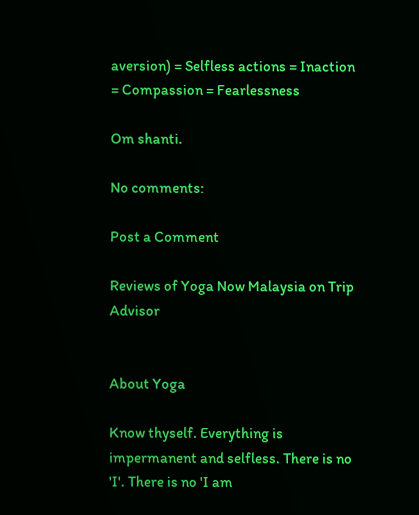aversion) = Selfless actions = Inaction = Compassion = Fearlessness

Om shanti.

No comments:

Post a Comment

Reviews of Yoga Now Malaysia on Trip Advisor


About Yoga

Know thyself. Everything is impermanent and selfless. There is no 'I'. There is no 'I am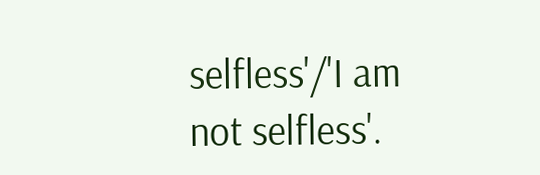selfless'/'I am not selfless'.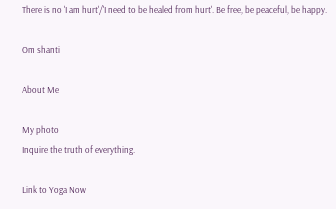There is no 'I am hurt'/'I need to be healed from hurt'. Be free, be peaceful, be happy.

Om shanti

About Me

My photo
Inquire the truth of everything.

Link to Yoga Now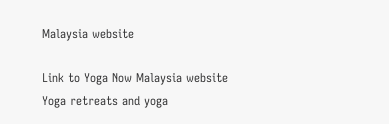Malaysia website

Link to Yoga Now Malaysia website
Yoga retreats and yoga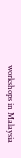workshops in Malaysia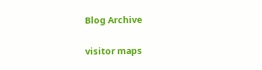Blog Archive

visitor maps